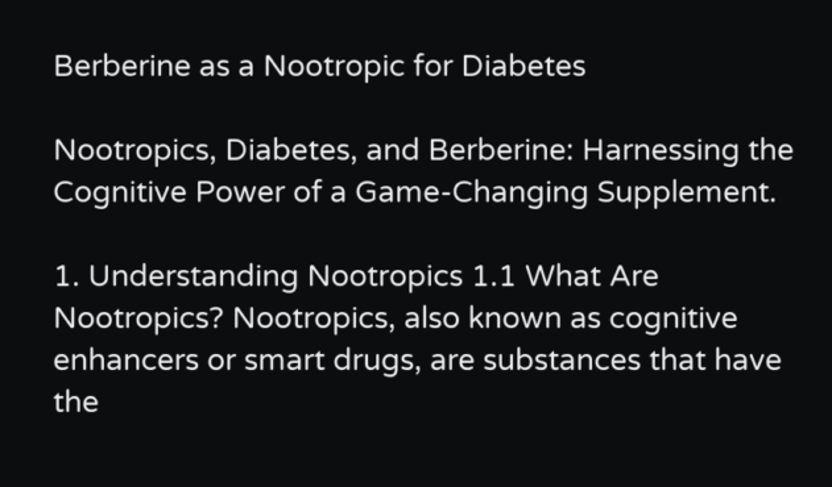Berberine as a Nootropic for Diabetes

Nootropics, Diabetes, and Berberine: Harnessing the Cognitive Power of a Game-Changing Supplement.

1. Understanding Nootropics 1.1 What Are Nootropics? Nootropics, also known as cognitive enhancers or smart drugs, are substances that have the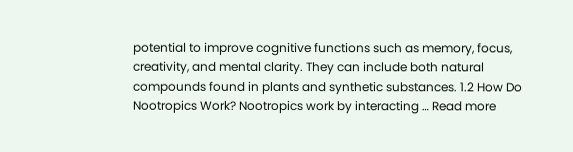potential to improve cognitive functions such as memory, focus, creativity, and mental clarity. They can include both natural compounds found in plants and synthetic substances. 1.2 How Do Nootropics Work? Nootropics work by interacting … Read more